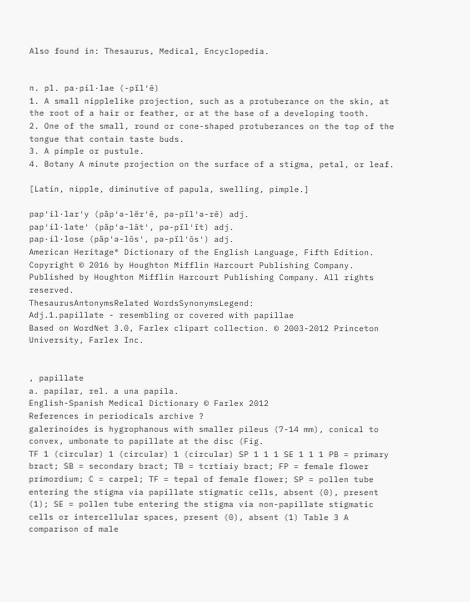Also found in: Thesaurus, Medical, Encyclopedia.


n. pl. pa·pil·lae (-pĭl′ē)
1. A small nipplelike projection, such as a protuberance on the skin, at the root of a hair or feather, or at the base of a developing tooth.
2. One of the small, round or cone-shaped protuberances on the top of the tongue that contain taste buds.
3. A pimple or pustule.
4. Botany A minute projection on the surface of a stigma, petal, or leaf.

[Latin, nipple, diminutive of papula, swelling, pimple.]

pap′il·lar′y (păp′ə-lĕr′ē, pə-pĭl′ə-rē) adj.
pap′il·late′ (păp′ə-lāt′, pə-pĭl′ĭt) adj.
pap·il·lose (păp′ə-lōs′, pə-pĭl′ōs′) adj.
American Heritage® Dictionary of the English Language, Fifth Edition. Copyright © 2016 by Houghton Mifflin Harcourt Publishing Company. Published by Houghton Mifflin Harcourt Publishing Company. All rights reserved.
ThesaurusAntonymsRelated WordsSynonymsLegend:
Adj.1.papillate - resembling or covered with papillae
Based on WordNet 3.0, Farlex clipart collection. © 2003-2012 Princeton University, Farlex Inc.


, papillate
a. papilar, rel. a una papila.
English-Spanish Medical Dictionary © Farlex 2012
References in periodicals archive ?
galerinoides is hygrophanous with smaller pileus (7-14 mm), conical to convex, umbonate to papillate at the disc (Fig.
TF 1 (circular) 1 (circular) 1 (circular) SP 1 1 1 SE 1 1 1 PB = primary bract; SB = secondary bract; TB = tcrtiaiy bract; FP = female flower primordium; C = carpel; TF = tepal of female flower; SP = pollen tube entering the stigma via papillate stigmatic cells, absent (0), present (1); SE = pollen tube entering the stigma via non-papillate stigmatic cells or intercellular spaces, present (0), absent (1) Table 3 A comparison of male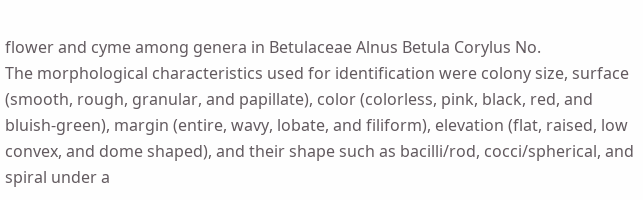flower and cyme among genera in Betulaceae Alnus Betula Corylus No.
The morphological characteristics used for identification were colony size, surface (smooth, rough, granular, and papillate), color (colorless, pink, black, red, and bluish-green), margin (entire, wavy, lobate, and filiform), elevation (flat, raised, low convex, and dome shaped), and their shape such as bacilli/rod, cocci/spherical, and spiral under a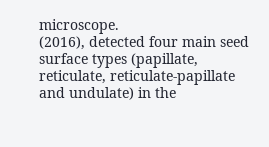microscope.
(2016), detected four main seed surface types (papillate, reticulate, reticulate-papillate and undulate) in the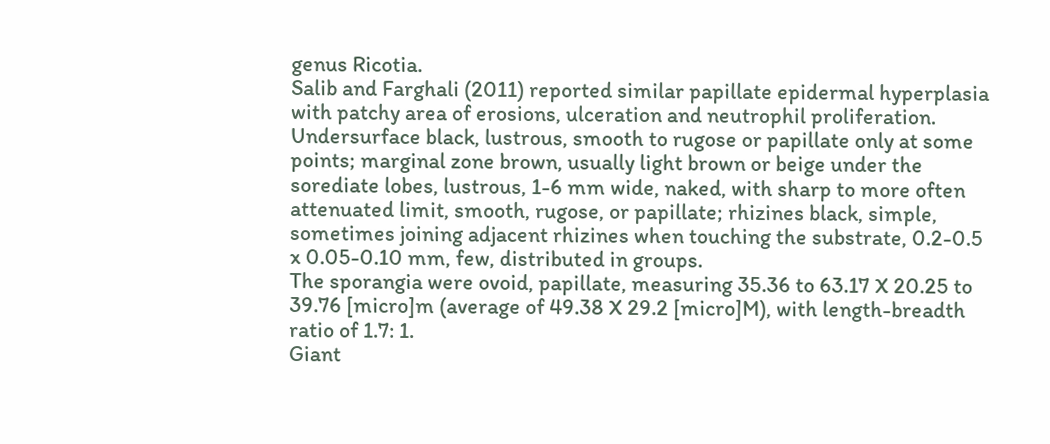genus Ricotia.
Salib and Farghali (2011) reported similar papillate epidermal hyperplasia with patchy area of erosions, ulceration and neutrophil proliferation.
Undersurface black, lustrous, smooth to rugose or papillate only at some points; marginal zone brown, usually light brown or beige under the sorediate lobes, lustrous, 1-6 mm wide, naked, with sharp to more often attenuated limit, smooth, rugose, or papillate; rhizines black, simple, sometimes joining adjacent rhizines when touching the substrate, 0.2-0.5 x 0.05-0.10 mm, few, distributed in groups.
The sporangia were ovoid, papillate, measuring 35.36 to 63.17 X 20.25 to 39.76 [micro]m (average of 49.38 X 29.2 [micro]M), with length-breadth ratio of 1.7: 1.
Giant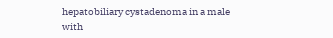hepatobiliary cystadenoma in a male with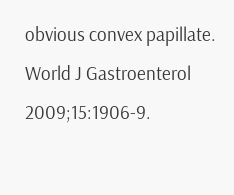obvious convex papillate. World J Gastroenterol 2009;15:1906-9.